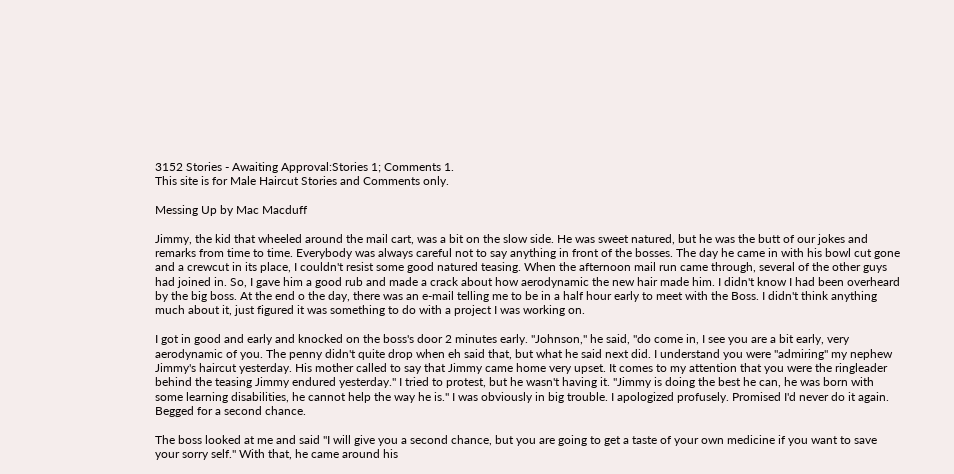3152 Stories - Awaiting Approval:Stories 1; Comments 1.
This site is for Male Haircut Stories and Comments only.

Messing Up by Mac Macduff

Jimmy, the kid that wheeled around the mail cart, was a bit on the slow side. He was sweet natured, but he was the butt of our jokes and remarks from time to time. Everybody was always careful not to say anything in front of the bosses. The day he came in with his bowl cut gone and a crewcut in its place, I couldn't resist some good natured teasing. When the afternoon mail run came through, several of the other guys had joined in. So, I gave him a good rub and made a crack about how aerodynamic the new hair made him. I didn't know I had been overheard by the big boss. At the end o the day, there was an e-mail telling me to be in a half hour early to meet with the Boss. I didn't think anything much about it, just figured it was something to do with a project I was working on.

I got in good and early and knocked on the boss's door 2 minutes early. "Johnson," he said, "do come in, I see you are a bit early, very aerodynamic of you. The penny didn't quite drop when eh said that, but what he said next did. I understand you were "admiring" my nephew Jimmy's haircut yesterday. His mother called to say that Jimmy came home very upset. It comes to my attention that you were the ringleader behind the teasing Jimmy endured yesterday." I tried to protest, but he wasn't having it. "Jimmy is doing the best he can, he was born with some learning disabilities, he cannot help the way he is." I was obviously in big trouble. I apologized profusely. Promised I'd never do it again. Begged for a second chance.

The boss looked at me and said "I will give you a second chance, but you are going to get a taste of your own medicine if you want to save your sorry self." With that, he came around his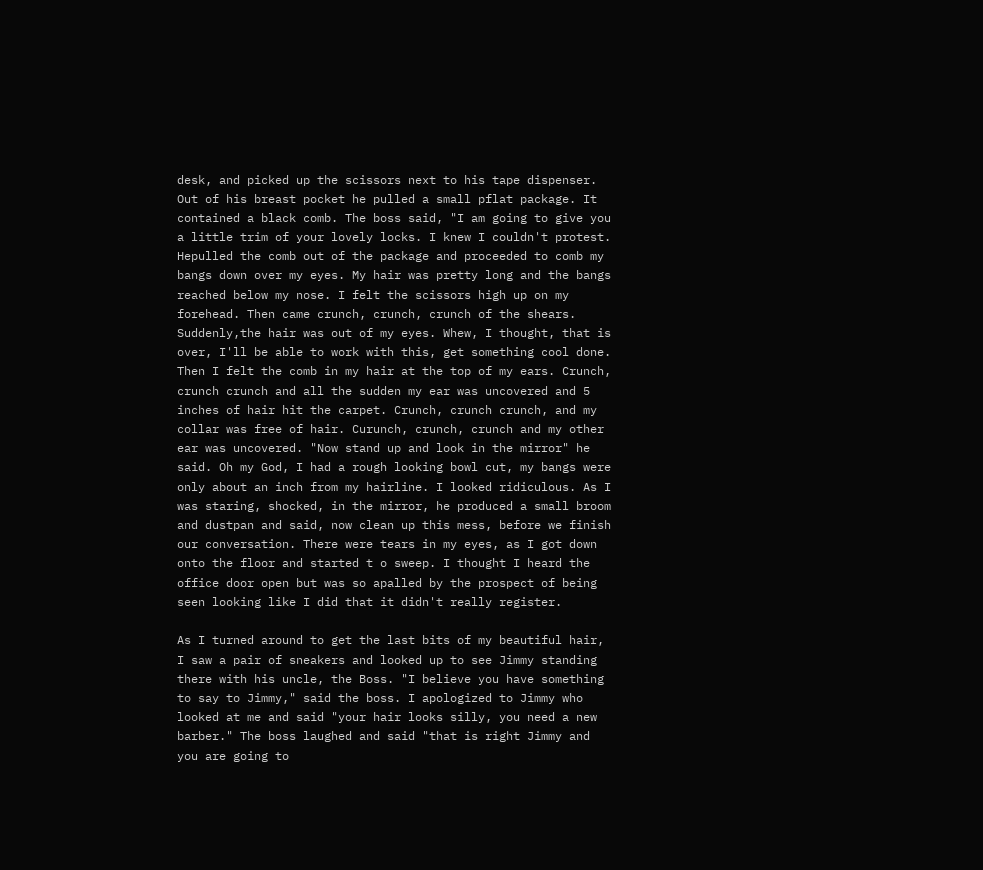desk, and picked up the scissors next to his tape dispenser. Out of his breast pocket he pulled a small pflat package. It contained a black comb. The boss said, "I am going to give you a little trim of your lovely locks. I knew I couldn't protest. Hepulled the comb out of the package and proceeded to comb my bangs down over my eyes. My hair was pretty long and the bangs reached below my nose. I felt the scissors high up on my forehead. Then came crunch, crunch, crunch of the shears. Suddenly,the hair was out of my eyes. Whew, I thought, that is over, I'll be able to work with this, get something cool done. Then I felt the comb in my hair at the top of my ears. Crunch, crunch crunch and all the sudden my ear was uncovered and 5 inches of hair hit the carpet. Crunch, crunch crunch, and my collar was free of hair. Curunch, crunch, crunch and my other ear was uncovered. "Now stand up and look in the mirror" he said. Oh my God, I had a rough looking bowl cut, my bangs were only about an inch from my hairline. I looked ridiculous. As I was staring, shocked, in the mirror, he produced a small broom and dustpan and said, now clean up this mess, before we finish our conversation. There were tears in my eyes, as I got down onto the floor and started t o sweep. I thought I heard the office door open but was so apalled by the prospect of being seen looking like I did that it didn't really register.

As I turned around to get the last bits of my beautiful hair, I saw a pair of sneakers and looked up to see Jimmy standing there with his uncle, the Boss. "I believe you have something to say to Jimmy," said the boss. I apologized to Jimmy who looked at me and said "your hair looks silly, you need a new barber." The boss laughed and said "that is right Jimmy and you are going to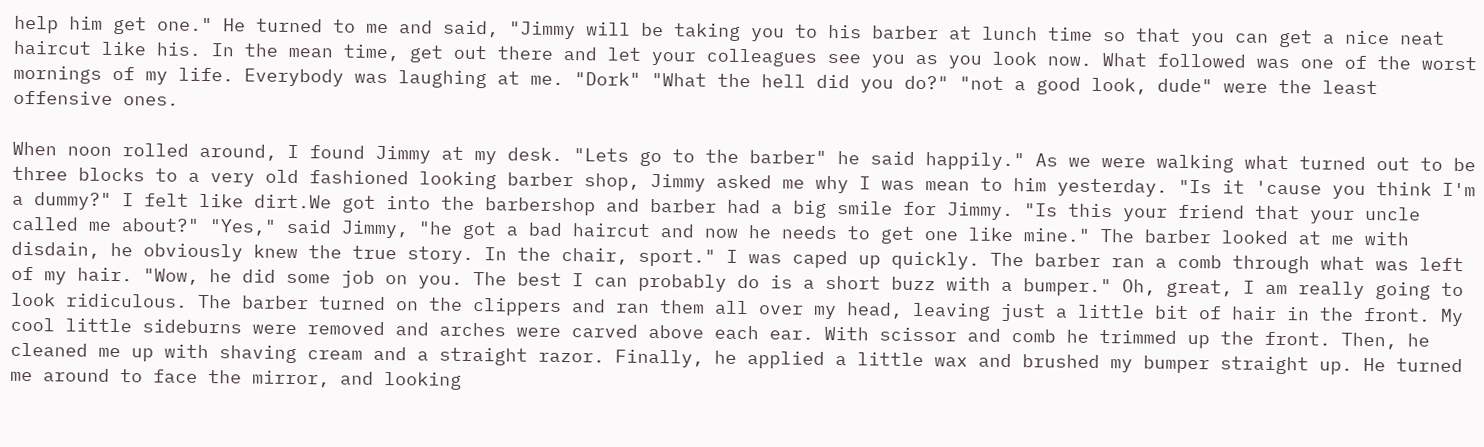help him get one." He turned to me and said, "Jimmy will be taking you to his barber at lunch time so that you can get a nice neat haircut like his. In the mean time, get out there and let your colleagues see you as you look now. What followed was one of the worst mornings of my life. Everybody was laughing at me. "Dork" "What the hell did you do?" "not a good look, dude" were the least offensive ones.

When noon rolled around, I found Jimmy at my desk. "Lets go to the barber" he said happily." As we were walking what turned out to be three blocks to a very old fashioned looking barber shop, Jimmy asked me why I was mean to him yesterday. "Is it 'cause you think I'm a dummy?" I felt like dirt.We got into the barbershop and barber had a big smile for Jimmy. "Is this your friend that your uncle called me about?" "Yes," said Jimmy, "he got a bad haircut and now he needs to get one like mine." The barber looked at me with disdain, he obviously knew the true story. In the chair, sport." I was caped up quickly. The barber ran a comb through what was left of my hair. "Wow, he did some job on you. The best I can probably do is a short buzz with a bumper." Oh, great, I am really going to look ridiculous. The barber turned on the clippers and ran them all over my head, leaving just a little bit of hair in the front. My cool little sideburns were removed and arches were carved above each ear. With scissor and comb he trimmed up the front. Then, he cleaned me up with shaving cream and a straight razor. Finally, he applied a little wax and brushed my bumper straight up. He turned me around to face the mirror, and looking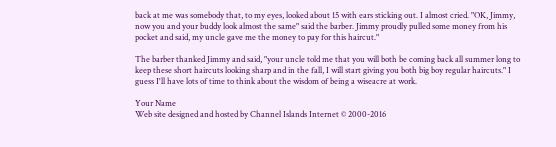back at me was somebody that, to my eyes, looked about 15 with ears sticking out. I almost cried. "OK, Jimmy, now you and your buddy look almost the same" said the barber. Jimmy proudly pulled some money from his pocket and said, my uncle gave me the money to pay for this haircut."

The barber thanked Jimmy and said, "your uncle told me that you will both be coming back all summer long to keep these short haircuts looking sharp and in the fall, I will start giving you both big boy regular haircuts." I guess I'll have lots of time to think about the wisdom of being a wiseacre at work.

Your Name
Web site designed and hosted by Channel Islands Internet © 2000-2016